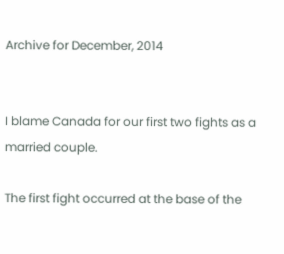Archive for December, 2014


I blame Canada for our first two fights as a married couple.

The first fight occurred at the base of the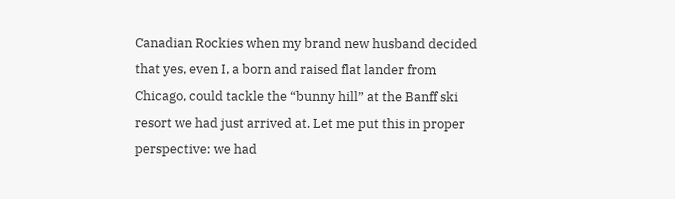Canadian Rockies when my brand new husband decided that yes, even I, a born and raised flat lander from Chicago, could tackle the “bunny hill” at the Banff ski resort we had just arrived at. Let me put this in proper perspective: we had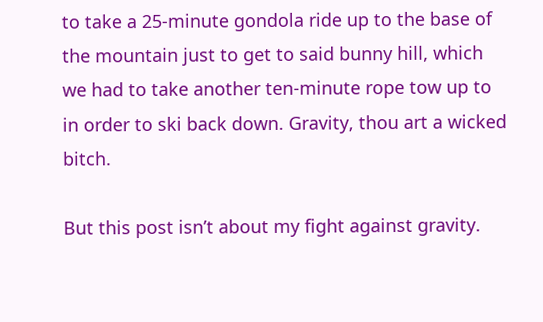to take a 25-minute gondola ride up to the base of the mountain just to get to said bunny hill, which we had to take another ten-minute rope tow up to in order to ski back down. Gravity, thou art a wicked bitch.

But this post isn’t about my fight against gravity.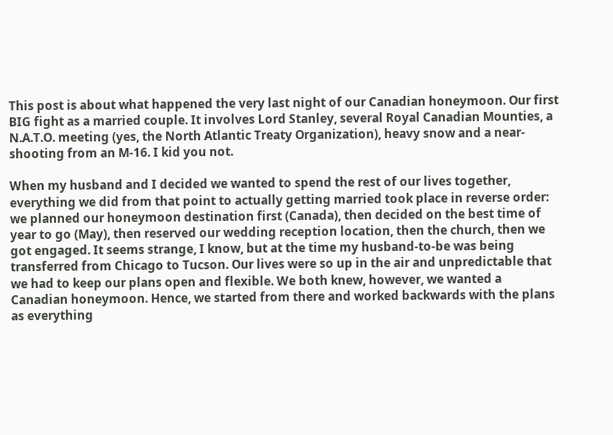This post is about what happened the very last night of our Canadian honeymoon. Our first BIG fight as a married couple. It involves Lord Stanley, several Royal Canadian Mounties, a N.A.T.O. meeting (yes, the North Atlantic Treaty Organization), heavy snow and a near-shooting from an M-16. I kid you not.

When my husband and I decided we wanted to spend the rest of our lives together, everything we did from that point to actually getting married took place in reverse order: we planned our honeymoon destination first (Canada), then decided on the best time of year to go (May), then reserved our wedding reception location, then the church, then we got engaged. It seems strange, I know, but at the time my husband-to-be was being transferred from Chicago to Tucson. Our lives were so up in the air and unpredictable that we had to keep our plans open and flexible. We both knew, however, we wanted a Canadian honeymoon. Hence, we started from there and worked backwards with the plans as everything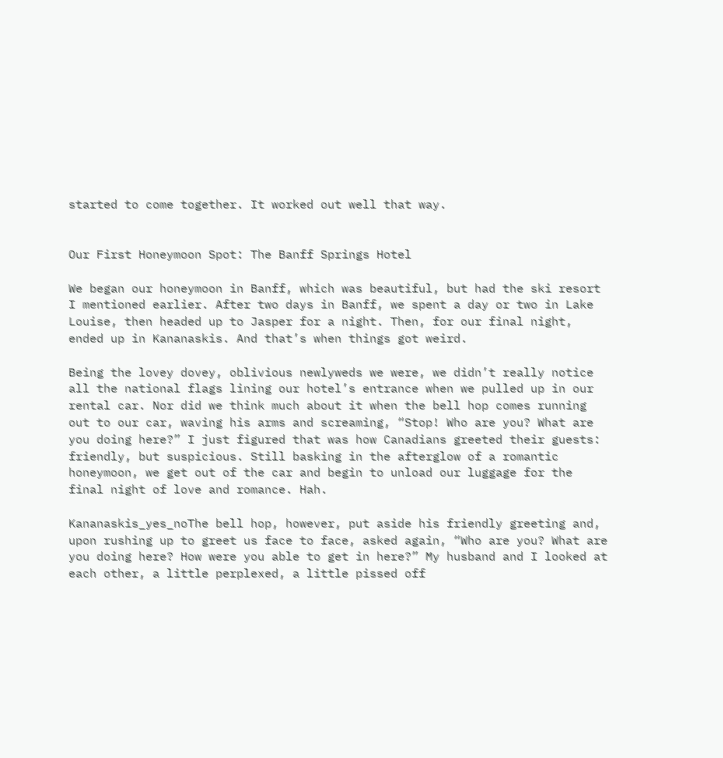started to come together. It worked out well that way.


Our First Honeymoon Spot: The Banff Springs Hotel

We began our honeymoon in Banff, which was beautiful, but had the ski resort I mentioned earlier. After two days in Banff, we spent a day or two in Lake Louise, then headed up to Jasper for a night. Then, for our final night, ended up in Kananaskis. And that’s when things got weird.

Being the lovey dovey, oblivious newlyweds we were, we didn’t really notice all the national flags lining our hotel’s entrance when we pulled up in our rental car. Nor did we think much about it when the bell hop comes running out to our car, waving his arms and screaming, “Stop! Who are you? What are you doing here?” I just figured that was how Canadians greeted their guests: friendly, but suspicious. Still basking in the afterglow of a romantic honeymoon, we get out of the car and begin to unload our luggage for the final night of love and romance. Hah.

Kananaskis_yes_noThe bell hop, however, put aside his friendly greeting and, upon rushing up to greet us face to face, asked again, “Who are you? What are you doing here? How were you able to get in here?” My husband and I looked at each other, a little perplexed, a little pissed off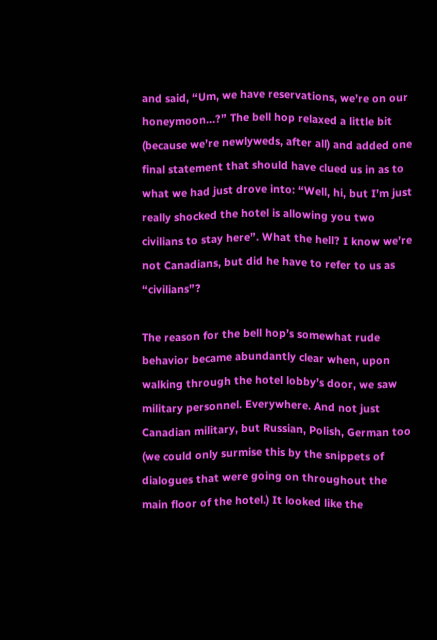and said, “Um, we have reservations, we’re on our honeymoon…?” The bell hop relaxed a little bit (because we’re newlyweds, after all) and added one final statement that should have clued us in as to what we had just drove into: “Well, hi, but I’m just really shocked the hotel is allowing you two civilians to stay here”. What the hell? I know we’re not Canadians, but did he have to refer to us as “civilians”?

The reason for the bell hop’s somewhat rude behavior became abundantly clear when, upon walking through the hotel lobby’s door, we saw military personnel. Everywhere. And not just Canadian military, but Russian, Polish, German too (we could only surmise this by the snippets of dialogues that were going on throughout the main floor of the hotel.) It looked like the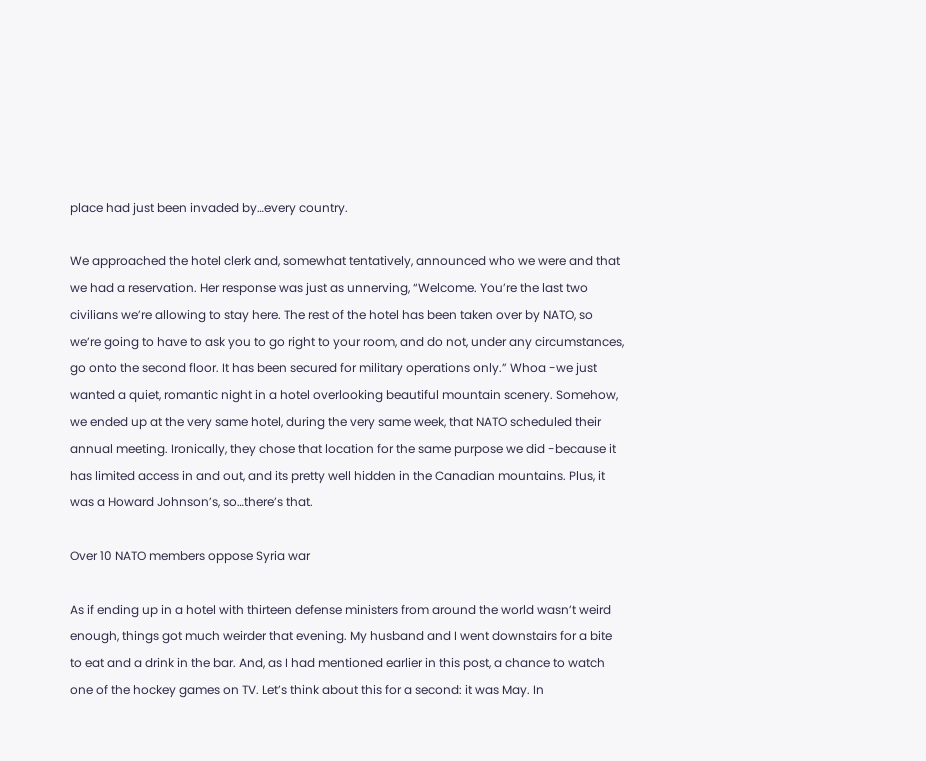place had just been invaded by…every country.

We approached the hotel clerk and, somewhat tentatively, announced who we were and that we had a reservation. Her response was just as unnerving, “Welcome. You’re the last two civilians we’re allowing to stay here. The rest of the hotel has been taken over by NATO, so we’re going to have to ask you to go right to your room, and do not, under any circumstances, go onto the second floor. It has been secured for military operations only.” Whoa -we just wanted a quiet, romantic night in a hotel overlooking beautiful mountain scenery. Somehow, we ended up at the very same hotel, during the very same week, that NATO scheduled their annual meeting. Ironically, they chose that location for the same purpose we did -because it has limited access in and out, and its pretty well hidden in the Canadian mountains. Plus, it was a Howard Johnson’s, so…there’s that.

Over 10 NATO members oppose Syria war

As if ending up in a hotel with thirteen defense ministers from around the world wasn’t weird enough, things got much weirder that evening. My husband and I went downstairs for a bite to eat and a drink in the bar. And, as I had mentioned earlier in this post, a chance to watch one of the hockey games on TV. Let’s think about this for a second: it was May. In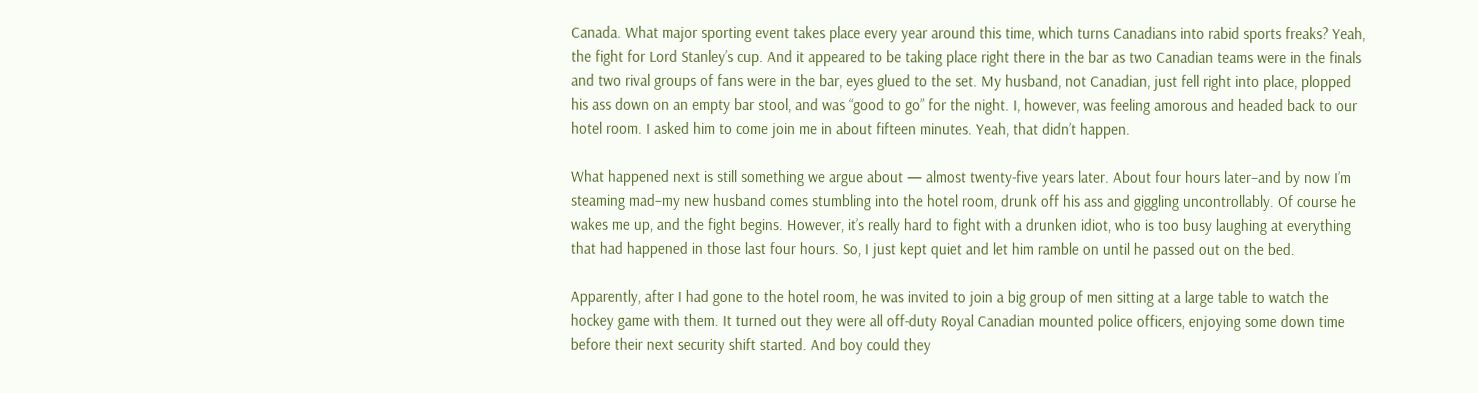Canada. What major sporting event takes place every year around this time, which turns Canadians into rabid sports freaks? Yeah, the fight for Lord Stanley’s cup. And it appeared to be taking place right there in the bar as two Canadian teams were in the finals and two rival groups of fans were in the bar, eyes glued to the set. My husband, not Canadian, just fell right into place, plopped his ass down on an empty bar stool, and was “good to go” for the night. I, however, was feeling amorous and headed back to our hotel room. I asked him to come join me in about fifteen minutes. Yeah, that didn’t happen.

What happened next is still something we argue about — almost twenty-five years later. About four hours later–and by now I’m steaming mad–my new husband comes stumbling into the hotel room, drunk off his ass and giggling uncontrollably. Of course he wakes me up, and the fight begins. However, it’s really hard to fight with a drunken idiot, who is too busy laughing at everything that had happened in those last four hours. So, I just kept quiet and let him ramble on until he passed out on the bed.

Apparently, after I had gone to the hotel room, he was invited to join a big group of men sitting at a large table to watch the hockey game with them. It turned out they were all off-duty Royal Canadian mounted police officers, enjoying some down time before their next security shift started. And boy could they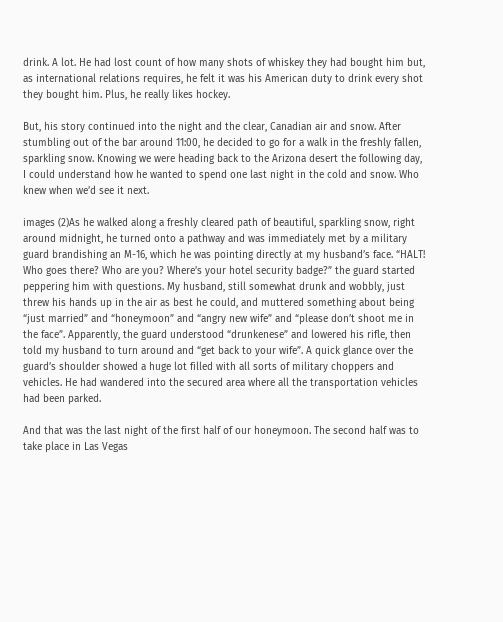drink. A lot. He had lost count of how many shots of whiskey they had bought him but, as international relations requires, he felt it was his American duty to drink every shot they bought him. Plus, he really likes hockey.

But, his story continued into the night and the clear, Canadian air and snow. After stumbling out of the bar around 11:00, he decided to go for a walk in the freshly fallen, sparkling snow. Knowing we were heading back to the Arizona desert the following day, I could understand how he wanted to spend one last night in the cold and snow. Who knew when we’d see it next.

images (2)As he walked along a freshly cleared path of beautiful, sparkling snow, right around midnight, he turned onto a pathway and was immediately met by a military guard brandishing an M-16, which he was pointing directly at my husband’s face. “HALT! Who goes there? Who are you? Where’s your hotel security badge?” the guard started peppering him with questions. My husband, still somewhat drunk and wobbly, just threw his hands up in the air as best he could, and muttered something about being “just married” and “honeymoon” and “angry new wife” and “please don’t shoot me in the face”. Apparently, the guard understood “drunkenese” and lowered his rifle, then told my husband to turn around and “get back to your wife”. A quick glance over the guard’s shoulder showed a huge lot filled with all sorts of military choppers and vehicles. He had wandered into the secured area where all the transportation vehicles had been parked.

And that was the last night of the first half of our honeymoon. The second half was to take place in Las Vegas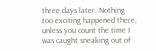three days later. Nothing too exciting happened there, unless you count the time I was caught sneaking out of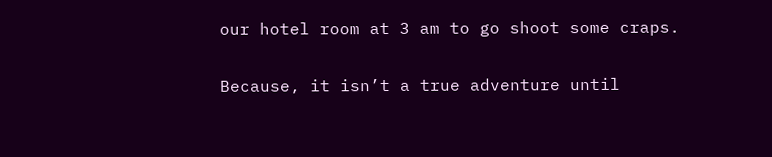our hotel room at 3 am to go shoot some craps.

Because, it isn’t a true adventure until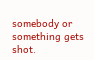somebody or something gets shot.